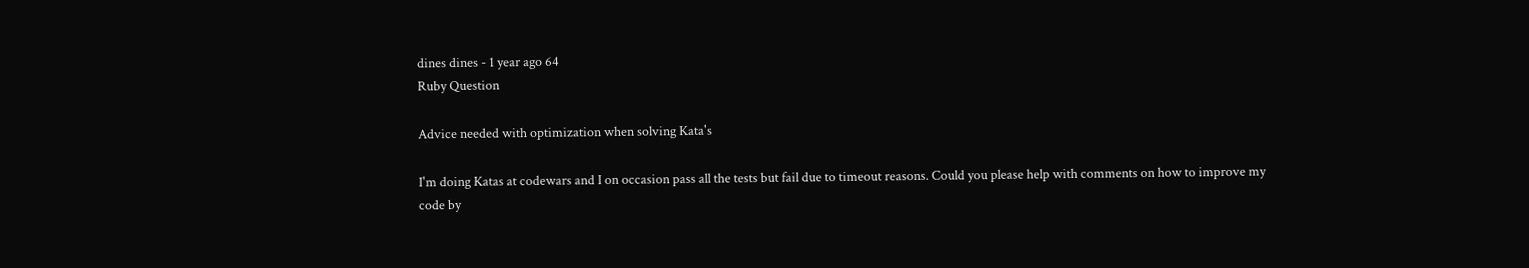dines dines - 1 year ago 64
Ruby Question

Advice needed with optimization when solving Kata's

I'm doing Katas at codewars and I on occasion pass all the tests but fail due to timeout reasons. Could you please help with comments on how to improve my code by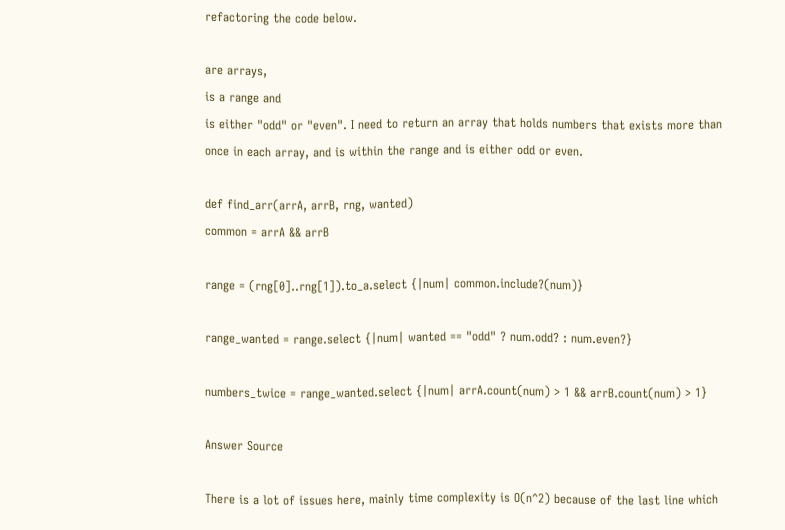refactoring the code below.

are arrays,
is a range and
is either "odd" or "even". I need to return an array that holds numbers that exists more than once in each array, and is within the range and is either odd or even.

def find_arr(arrA, arrB, rng, wanted)
common = arrA && arrB

range = (rng[0]..rng[1]).to_a.select {|num| common.include?(num)}

range_wanted = range.select {|num| wanted == "odd" ? num.odd? : num.even?}

numbers_twice = range_wanted.select {|num| arrA.count(num) > 1 && arrB.count(num) > 1}

Answer Source

There is a lot of issues here, mainly time complexity is O(n^2) because of the last line which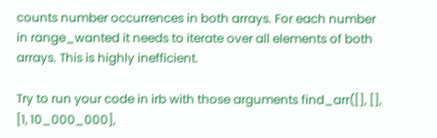counts number occurrences in both arrays. For each number in range_wanted it needs to iterate over all elements of both arrays. This is highly inefficient.

Try to run your code in irb with those arguments find_arr([], [], [1, 10_000_000],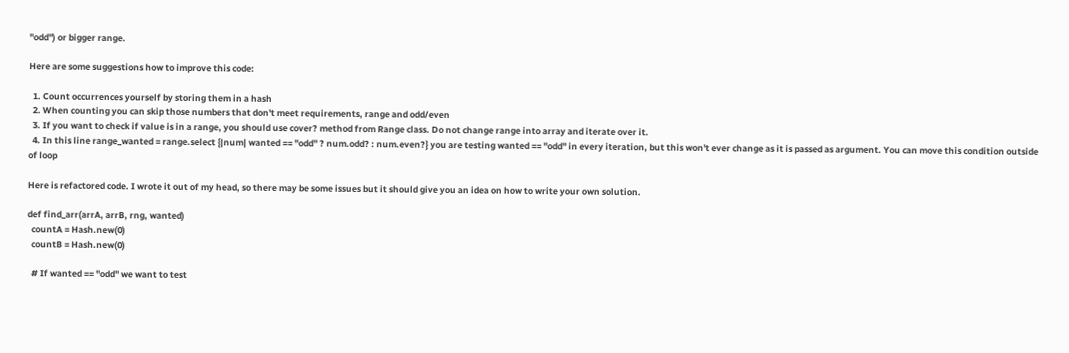"odd") or bigger range.

Here are some suggestions how to improve this code:

  1. Count occurrences yourself by storing them in a hash
  2. When counting you can skip those numbers that don't meet requirements, range and odd/even
  3. If you want to check if value is in a range, you should use cover? method from Range class. Do not change range into array and iterate over it.
  4. In this line range_wanted = range.select {|num| wanted == "odd" ? num.odd? : num.even?} you are testing wanted == "odd" in every iteration, but this won't ever change as it is passed as argument. You can move this condition outside of loop

Here is refactored code. I wrote it out of my head, so there may be some issues but it should give you an idea on how to write your own solution.

def find_arr(arrA, arrB, rng, wanted)
  countA = Hash.new(0)
  countB = Hash.new(0)

  # If wanted == "odd" we want to test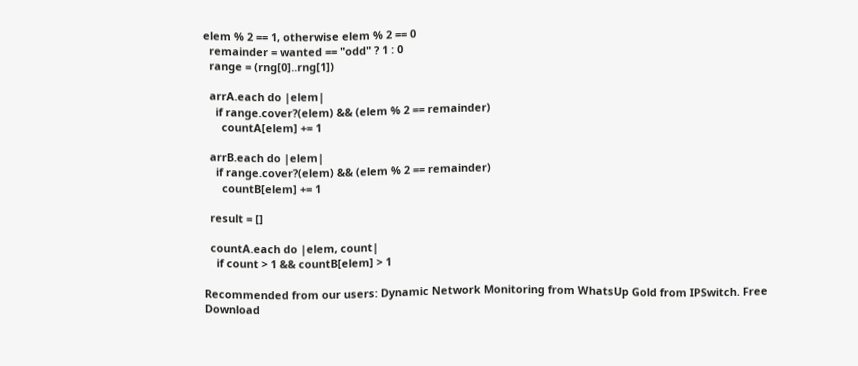elem % 2 == 1, otherwise elem % 2 == 0
  remainder = wanted == "odd" ? 1 : 0
  range = (rng[0]..rng[1])

  arrA.each do |elem|
    if range.cover?(elem) && (elem % 2 == remainder)
      countA[elem] += 1

  arrB.each do |elem|
    if range.cover?(elem) && (elem % 2 == remainder)
      countB[elem] += 1

  result = []

  countA.each do |elem, count|
    if count > 1 && countB[elem] > 1

Recommended from our users: Dynamic Network Monitoring from WhatsUp Gold from IPSwitch. Free Download